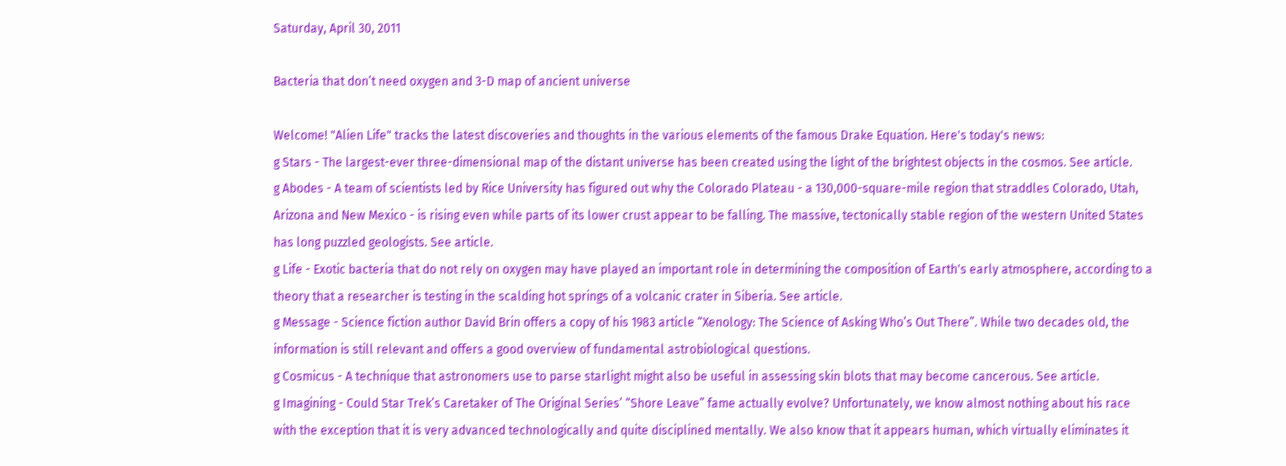Saturday, April 30, 2011

Bacteria that don’t need oxygen and 3-D map of ancient universe

Welcome! "Alien Life" tracks the latest discoveries and thoughts in the various elements of the famous Drake Equation. Here's today's news:
g Stars - The largest-ever three-dimensional map of the distant universe has been created using the light of the brightest objects in the cosmos. See article.
g Abodes - A team of scientists led by Rice University has figured out why the Colorado Plateau - a 130,000-square-mile region that straddles Colorado, Utah, Arizona and New Mexico - is rising even while parts of its lower crust appear to be falling. The massive, tectonically stable region of the western United States has long puzzled geologists. See article.
g Life - Exotic bacteria that do not rely on oxygen may have played an important role in determining the composition of Earth's early atmosphere, according to a theory that a researcher is testing in the scalding hot springs of a volcanic crater in Siberia. See article.
g Message - Science fiction author David Brin offers a copy of his 1983 article “Xenology: The Science of Asking Who’s Out There”. While two decades old, the information is still relevant and offers a good overview of fundamental astrobiological questions.
g Cosmicus - A technique that astronomers use to parse starlight might also be useful in assessing skin blots that may become cancerous. See article.
g Imagining - Could Star Trek’s Caretaker of The Original Series’ “Shore Leave” fame actually evolve? Unfortunately, we know almost nothing about his race with the exception that it is very advanced technologically and quite disciplined mentally. We also know that it appears human, which virtually eliminates it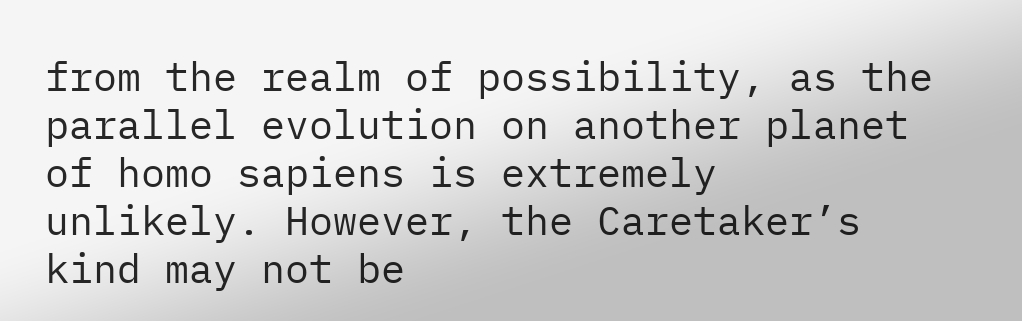from the realm of possibility, as the parallel evolution on another planet of homo sapiens is extremely unlikely. However, the Caretaker’s kind may not be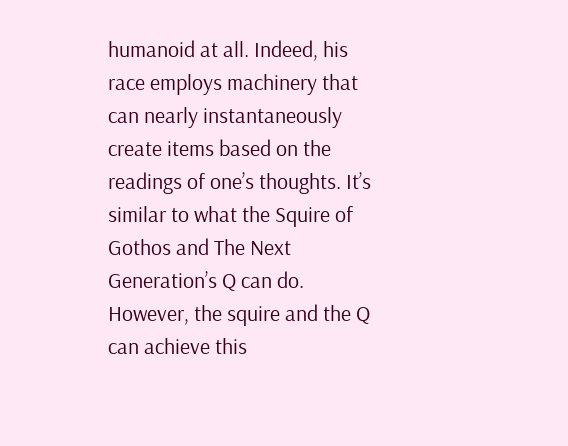humanoid at all. Indeed, his race employs machinery that can nearly instantaneously create items based on the readings of one’s thoughts. It’s similar to what the Squire of Gothos and The Next Generation’s Q can do. However, the squire and the Q can achieve this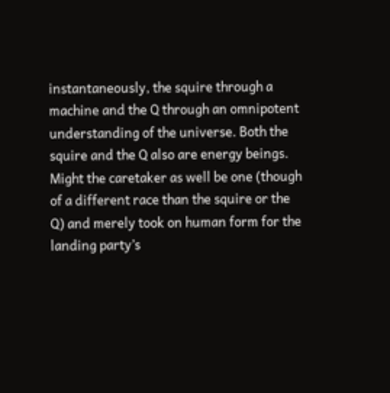instantaneously, the squire through a machine and the Q through an omnipotent understanding of the universe. Both the squire and the Q also are energy beings. Might the caretaker as well be one (though of a different race than the squire or the Q) and merely took on human form for the landing party’s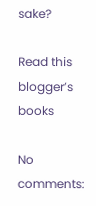sake?

Read this blogger’s books

No comments: